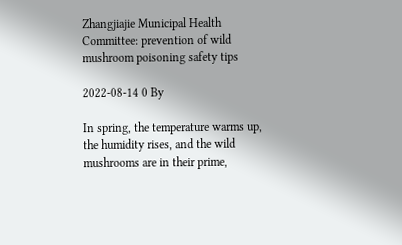Zhangjiajie Municipal Health Committee: prevention of wild mushroom poisoning safety tips

2022-08-14 0 By

In spring, the temperature warms up, the humidity rises, and the wild mushrooms are in their prime,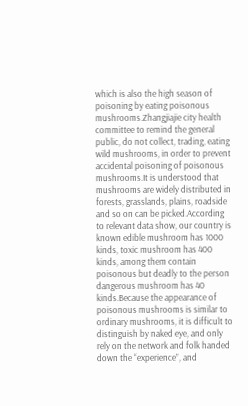which is also the high season of poisoning by eating poisonous mushrooms.Zhangjiajie city health committee to remind the general public, do not collect, trading, eating wild mushrooms, in order to prevent accidental poisoning of poisonous mushrooms.It is understood that mushrooms are widely distributed in forests, grasslands, plains, roadside and so on can be picked.According to relevant data show, our country is known edible mushroom has 1000 kinds, toxic mushroom has 400 kinds, among them contain poisonous but deadly to the person dangerous mushroom has 40 kinds.Because the appearance of poisonous mushrooms is similar to ordinary mushrooms, it is difficult to distinguish by naked eye, and only rely on the network and folk handed down the “experience”, and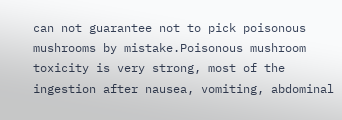can not guarantee not to pick poisonous mushrooms by mistake.Poisonous mushroom toxicity is very strong, most of the ingestion after nausea, vomiting, abdominal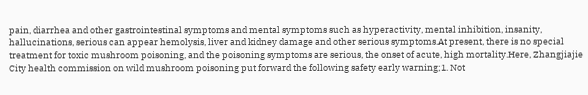pain, diarrhea and other gastrointestinal symptoms and mental symptoms such as hyperactivity, mental inhibition, insanity, hallucinations, serious can appear hemolysis, liver and kidney damage and other serious symptoms.At present, there is no special treatment for toxic mushroom poisoning, and the poisoning symptoms are serious, the onset of acute, high mortality.Here, Zhangjiajie City health commission on wild mushroom poisoning put forward the following safety early warning;1. Not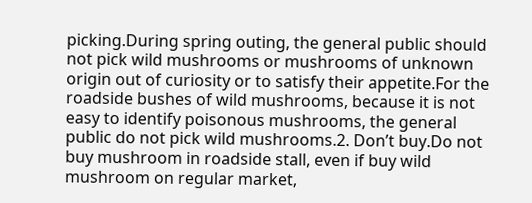picking.During spring outing, the general public should not pick wild mushrooms or mushrooms of unknown origin out of curiosity or to satisfy their appetite.For the roadside bushes of wild mushrooms, because it is not easy to identify poisonous mushrooms, the general public do not pick wild mushrooms.2. Don’t buy.Do not buy mushroom in roadside stall, even if buy wild mushroom on regular market,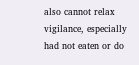also cannot relax vigilance, especially had not eaten or do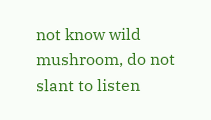not know wild mushroom, do not slant to listen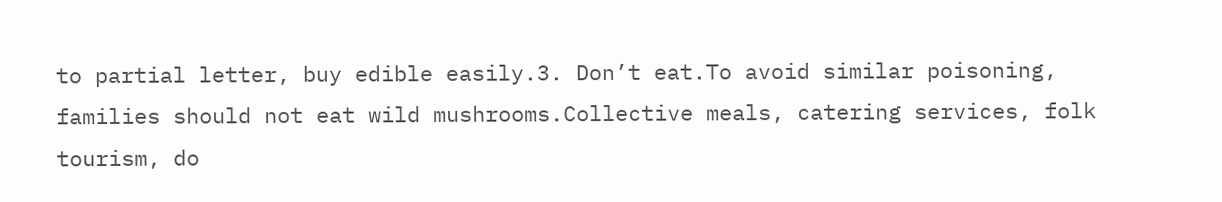to partial letter, buy edible easily.3. Don’t eat.To avoid similar poisoning, families should not eat wild mushrooms.Collective meals, catering services, folk tourism, do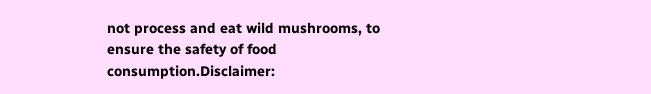not process and eat wild mushrooms, to ensure the safety of food consumption.Disclaimer: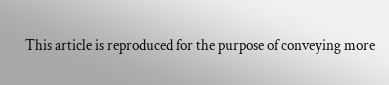This article is reproduced for the purpose of conveying more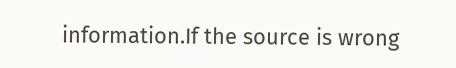information.If the source is wrong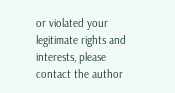or violated your legitimate rights and interests, please contact the author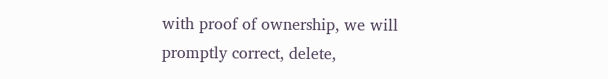with proof of ownership, we will promptly correct, delete,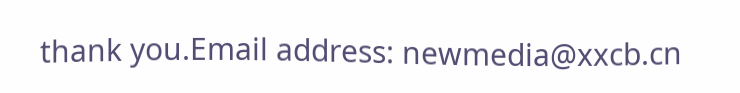thank you.Email address: newmedia@xxcb.cn